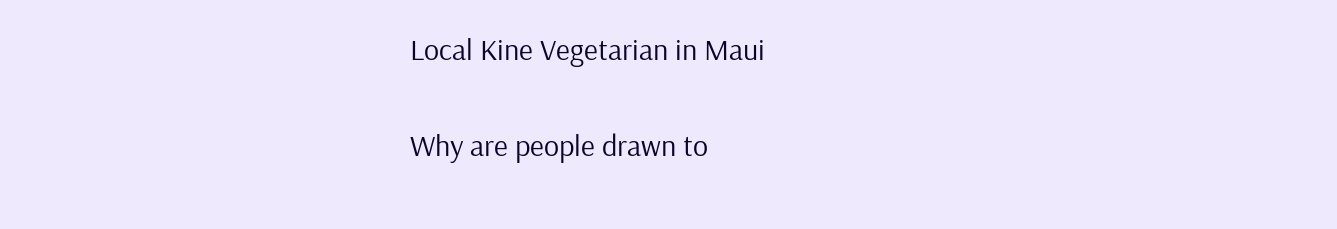Local Kine Vegetarian in Maui

Why are people drawn to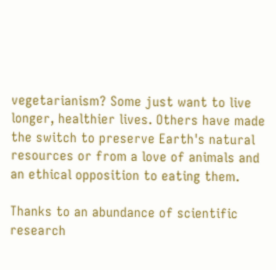vegetarianism? Some just want to live longer, healthier lives. Others have made the switch to preserve Earth's natural resources or from a love of animals and an ethical opposition to eating them.

Thanks to an abundance of scientific research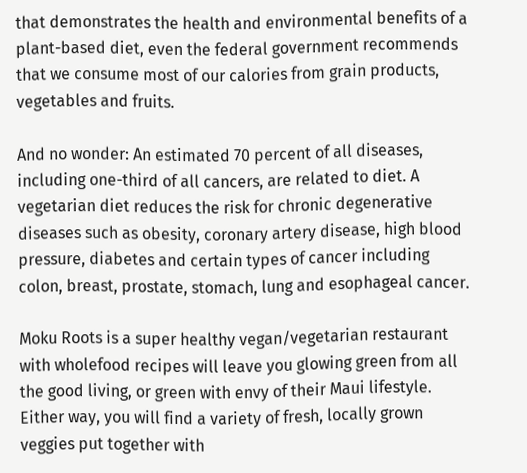that demonstrates the health and environmental benefits of a plant-based diet, even the federal government recommends that we consume most of our calories from grain products, vegetables and fruits.

And no wonder: An estimated 70 percent of all diseases, including one-third of all cancers, are related to diet. A vegetarian diet reduces the risk for chronic degenerative diseases such as obesity, coronary artery disease, high blood pressure, diabetes and certain types of cancer including colon, breast, prostate, stomach, lung and esophageal cancer.

Moku Roots is a super healthy vegan/vegetarian restaurant with wholefood recipes will leave you glowing green from all the good living, or green with envy of their Maui lifestyle. Either way, you will find a variety of fresh, locally grown veggies put together with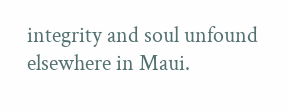integrity and soul unfound elsewhere in Maui.